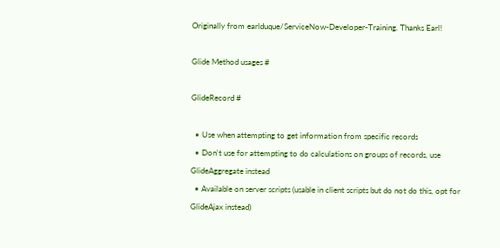Originally from earlduque/ServiceNow-Developer-Training. Thanks Earl!

Glide Method usages #

GlideRecord #

  • Use when attempting to get information from specific records
  • Don't use for attempting to do calculations on groups of records, use GlideAggregate instead
  • Available on server scripts (usable in client scripts but do not do this, opt for GlideAjax instead)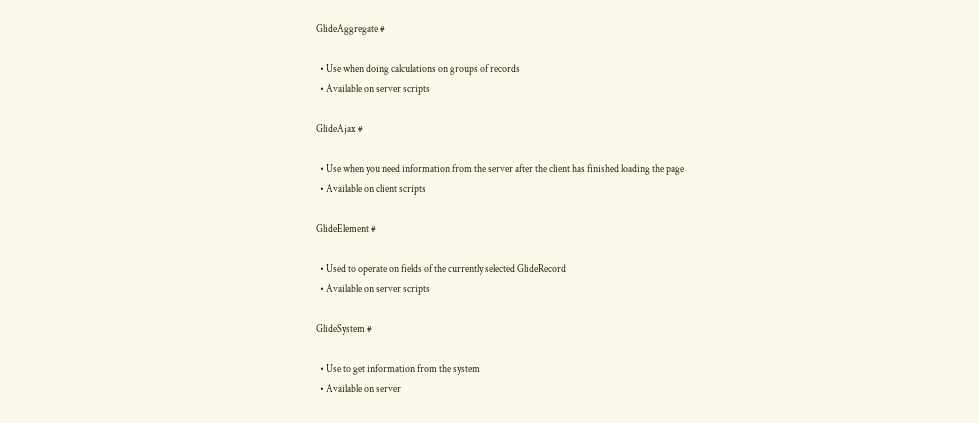GlideAggregate #

  • Use when doing calculations on groups of records
  • Available on server scripts

GlideAjax #

  • Use when you need information from the server after the client has finished loading the page
  • Available on client scripts

GlideElement #

  • Used to operate on fields of the currently selected GlideRecord
  • Available on server scripts

GlideSystem #

  • Use to get information from the system
  • Available on server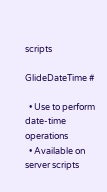scripts

GlideDateTime #

  • Use to perform date-time operations
  • Available on server scripts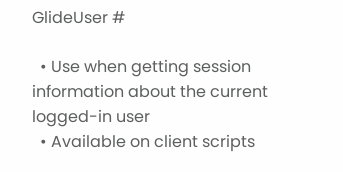GlideUser #

  • Use when getting session information about the current logged-in user
  • Available on client scripts